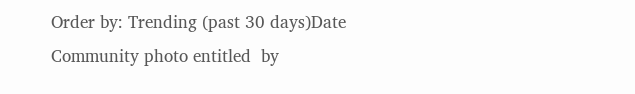Order by: Trending (past 30 days)Date
Community photo entitled  by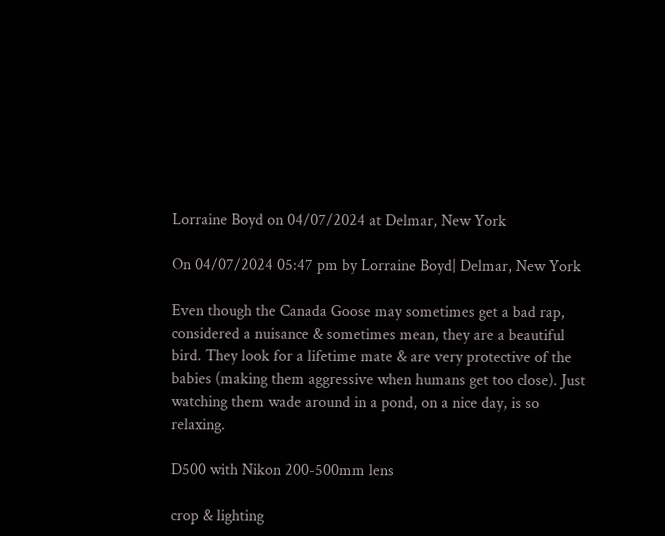Lorraine Boyd on 04/07/2024 at Delmar, New York

On 04/07/2024 05:47 pm by Lorraine Boyd| Delmar, New York

Even though the Canada Goose may sometimes get a bad rap, considered a nuisance & sometimes mean, they are a beautiful bird. They look for a lifetime mate & are very protective of the babies (making them aggressive when humans get too close). Just watching them wade around in a pond, on a nice day, is so relaxing.

D500 with Nikon 200-500mm lens

crop & lighting